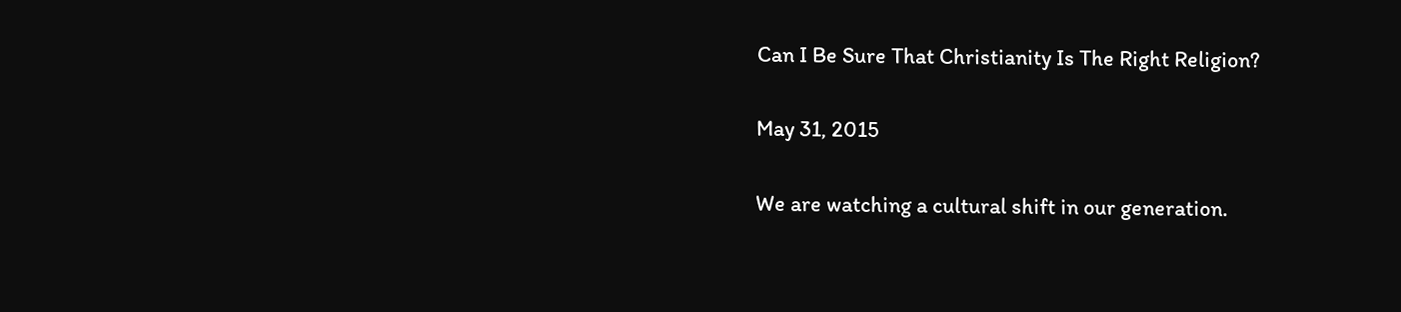Can I Be Sure That Christianity Is The Right Religion?

May 31, 2015

We are watching a cultural shift in our generation.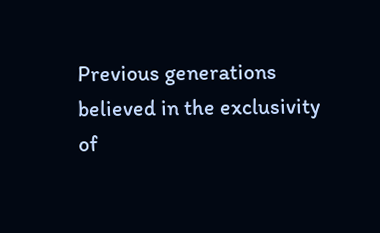Previous generations believed in the exclusivity of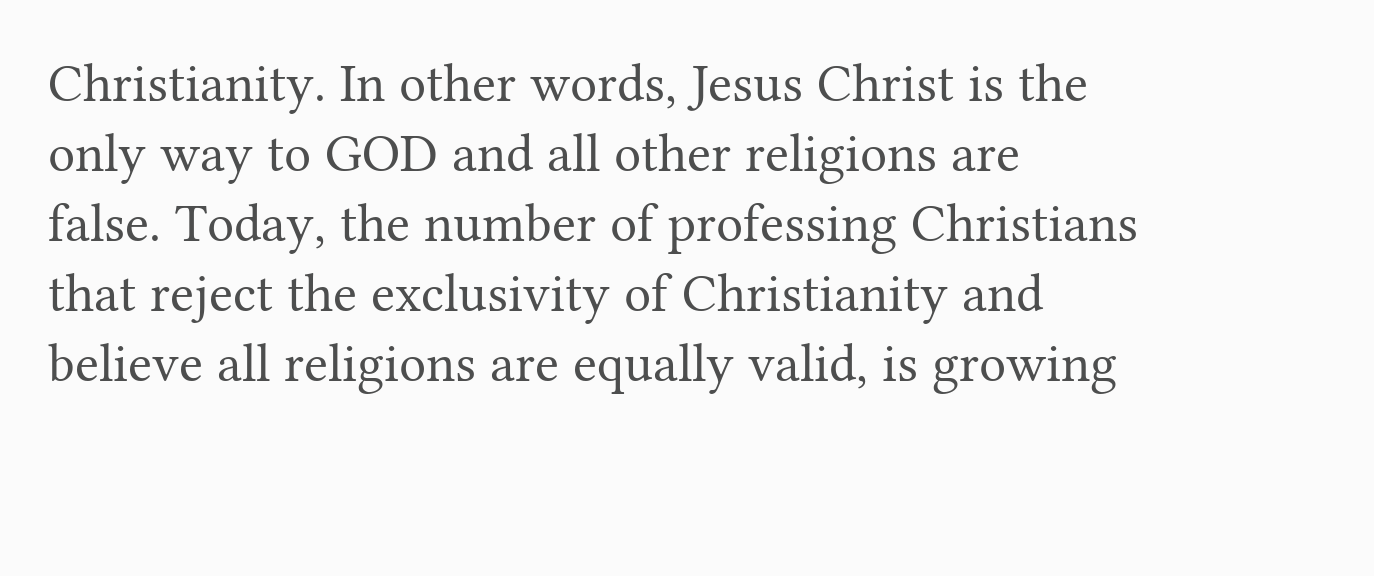Christianity. In other words, Jesus Christ is the only way to GOD and all other religions are false. Today, the number of professing Christians that reject the exclusivity of Christianity and believe all religions are equally valid, is growing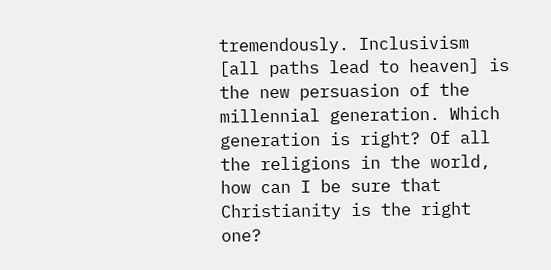tremendously. Inclusivism [all paths lead to heaven] is the new persuasion of the millennial generation. Which generation is right? Of all the religions in the world, how can I be sure that Christianity is the right one?